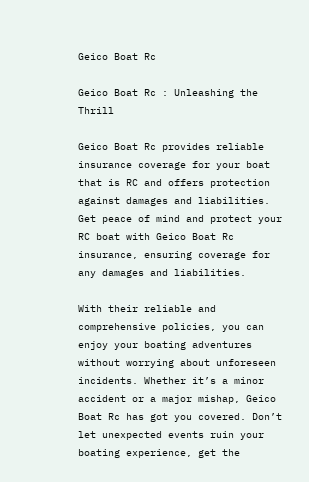Geico Boat Rc

Geico Boat Rc : Unleashing the Thrill

Geico Boat Rc provides reliable insurance coverage for your boat that is RC and offers protection against damages and liabilities. Get peace of mind and protect your RC boat with Geico Boat Rc insurance, ensuring coverage for any damages and liabilities.

With their reliable and comprehensive policies, you can enjoy your boating adventures without worrying about unforeseen incidents. Whether it’s a minor accident or a major mishap, Geico Boat Rc has got you covered. Don’t let unexpected events ruin your boating experience, get the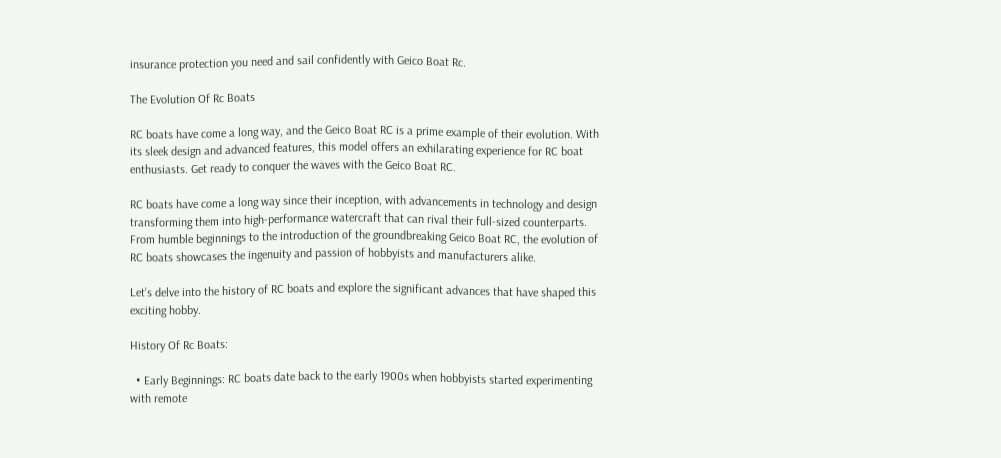insurance protection you need and sail confidently with Geico Boat Rc.

The Evolution Of Rc Boats

RC boats have come a long way, and the Geico Boat RC is a prime example of their evolution. With its sleek design and advanced features, this model offers an exhilarating experience for RC boat enthusiasts. Get ready to conquer the waves with the Geico Boat RC.

RC boats have come a long way since their inception, with advancements in technology and design transforming them into high-performance watercraft that can rival their full-sized counterparts. From humble beginnings to the introduction of the groundbreaking Geico Boat RC, the evolution of RC boats showcases the ingenuity and passion of hobbyists and manufacturers alike.

Let’s delve into the history of RC boats and explore the significant advances that have shaped this exciting hobby.

History Of Rc Boats:

  • Early Beginnings: RC boats date back to the early 1900s when hobbyists started experimenting with remote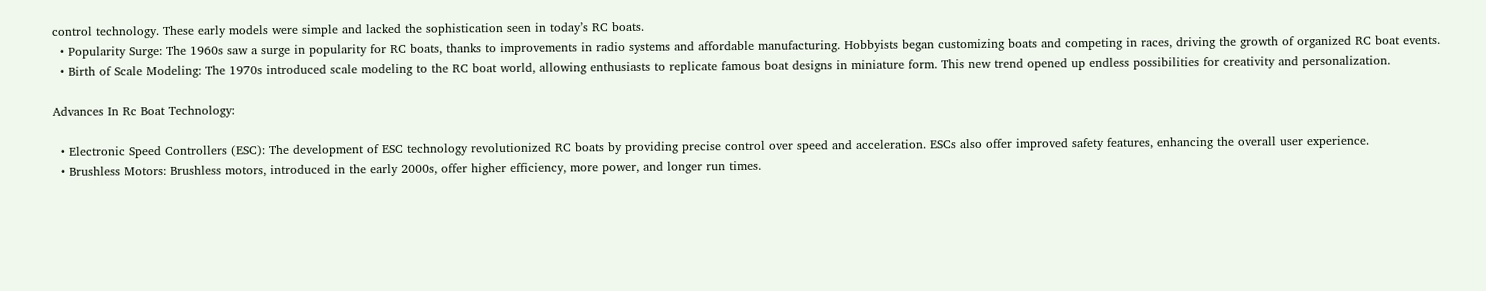control technology. These early models were simple and lacked the sophistication seen in today’s RC boats.
  • Popularity Surge: The 1960s saw a surge in popularity for RC boats, thanks to improvements in radio systems and affordable manufacturing. Hobbyists began customizing boats and competing in races, driving the growth of organized RC boat events.
  • Birth of Scale Modeling: The 1970s introduced scale modeling to the RC boat world, allowing enthusiasts to replicate famous boat designs in miniature form. This new trend opened up endless possibilities for creativity and personalization.

Advances In Rc Boat Technology:

  • Electronic Speed Controllers (ESC): The development of ESC technology revolutionized RC boats by providing precise control over speed and acceleration. ESCs also offer improved safety features, enhancing the overall user experience.
  • Brushless Motors: Brushless motors, introduced in the early 2000s, offer higher efficiency, more power, and longer run times.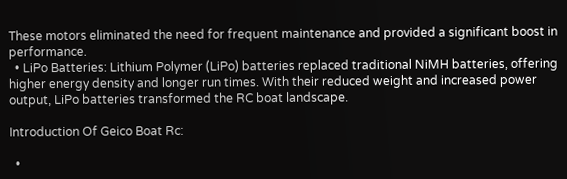These motors eliminated the need for frequent maintenance and provided a significant boost in performance.
  • LiPo Batteries: Lithium Polymer (LiPo) batteries replaced traditional NiMH batteries, offering higher energy density and longer run times. With their reduced weight and increased power output, LiPo batteries transformed the RC boat landscape.

Introduction Of Geico Boat Rc:

  •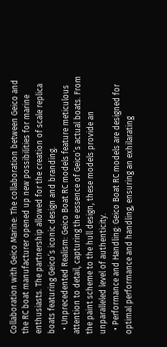Collaboration with Geico Marine: The collaboration between Geico and the RC boat manufacturer opened up new possibilities for marine enthusiasts. The partnership allowed for the creation of scale replica boats featuring Geico’s iconic design and branding.
  • Unprecedented Realism: Geico Boat RC models feature meticulous attention to detail, capturing the essence of Geico’s actual boats. From the paint scheme to the hull design, these models provide an unparalleled level of authenticity.
  • Performance and Handling: Geico Boat RC models are designed for optimal performance and handling, ensuring an exhilarating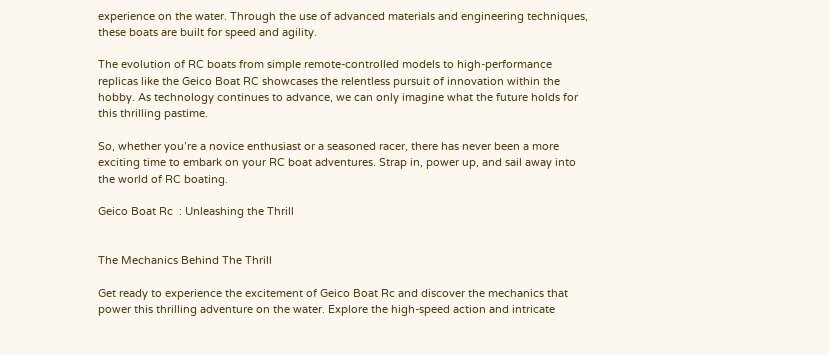experience on the water. Through the use of advanced materials and engineering techniques, these boats are built for speed and agility.

The evolution of RC boats from simple remote-controlled models to high-performance replicas like the Geico Boat RC showcases the relentless pursuit of innovation within the hobby. As technology continues to advance, we can only imagine what the future holds for this thrilling pastime.

So, whether you’re a novice enthusiast or a seasoned racer, there has never been a more exciting time to embark on your RC boat adventures. Strap in, power up, and sail away into the world of RC boating.

Geico Boat Rc  : Unleashing the Thrill


The Mechanics Behind The Thrill

Get ready to experience the excitement of Geico Boat Rc and discover the mechanics that power this thrilling adventure on the water. Explore the high-speed action and intricate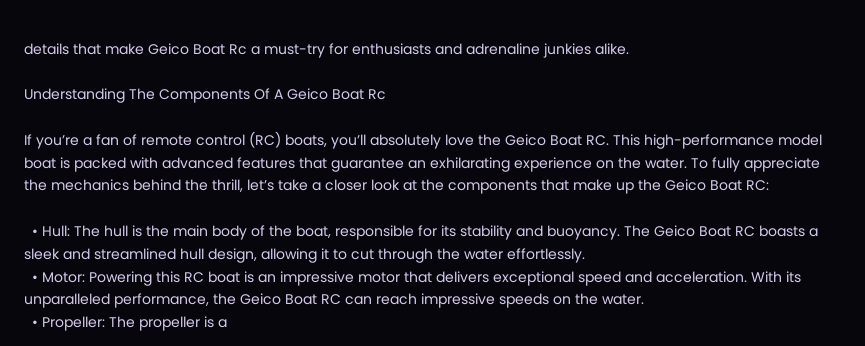details that make Geico Boat Rc a must-try for enthusiasts and adrenaline junkies alike.

Understanding The Components Of A Geico Boat Rc

If you’re a fan of remote control (RC) boats, you’ll absolutely love the Geico Boat RC. This high-performance model boat is packed with advanced features that guarantee an exhilarating experience on the water. To fully appreciate the mechanics behind the thrill, let’s take a closer look at the components that make up the Geico Boat RC:

  • Hull: The hull is the main body of the boat, responsible for its stability and buoyancy. The Geico Boat RC boasts a sleek and streamlined hull design, allowing it to cut through the water effortlessly.
  • Motor: Powering this RC boat is an impressive motor that delivers exceptional speed and acceleration. With its unparalleled performance, the Geico Boat RC can reach impressive speeds on the water.
  • Propeller: The propeller is a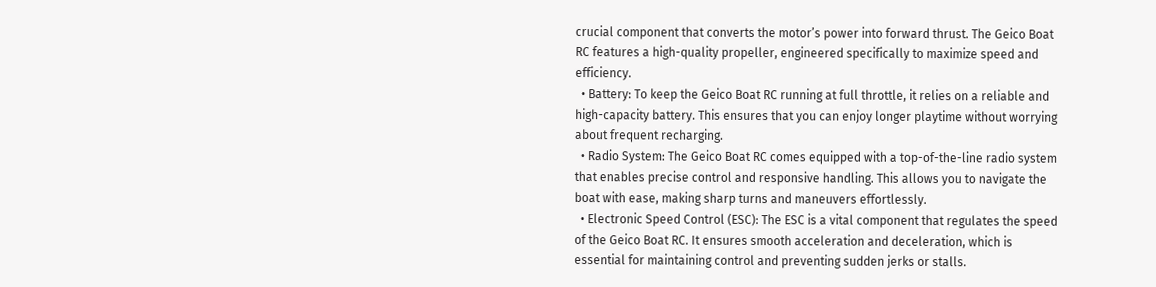crucial component that converts the motor’s power into forward thrust. The Geico Boat RC features a high-quality propeller, engineered specifically to maximize speed and efficiency.
  • Battery: To keep the Geico Boat RC running at full throttle, it relies on a reliable and high-capacity battery. This ensures that you can enjoy longer playtime without worrying about frequent recharging.
  • Radio System: The Geico Boat RC comes equipped with a top-of-the-line radio system that enables precise control and responsive handling. This allows you to navigate the boat with ease, making sharp turns and maneuvers effortlessly.
  • Electronic Speed Control (ESC): The ESC is a vital component that regulates the speed of the Geico Boat RC. It ensures smooth acceleration and deceleration, which is essential for maintaining control and preventing sudden jerks or stalls.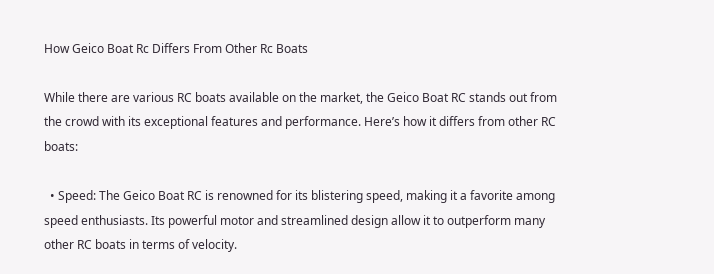How Geico Boat Rc Differs From Other Rc Boats

While there are various RC boats available on the market, the Geico Boat RC stands out from the crowd with its exceptional features and performance. Here’s how it differs from other RC boats:

  • Speed: The Geico Boat RC is renowned for its blistering speed, making it a favorite among speed enthusiasts. Its powerful motor and streamlined design allow it to outperform many other RC boats in terms of velocity.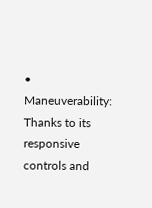• Maneuverability: Thanks to its responsive controls and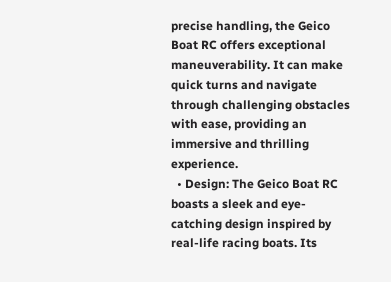precise handling, the Geico Boat RC offers exceptional maneuverability. It can make quick turns and navigate through challenging obstacles with ease, providing an immersive and thrilling experience.
  • Design: The Geico Boat RC boasts a sleek and eye-catching design inspired by real-life racing boats. Its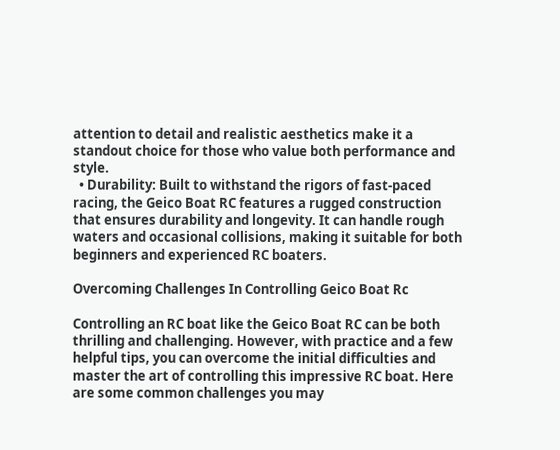attention to detail and realistic aesthetics make it a standout choice for those who value both performance and style.
  • Durability: Built to withstand the rigors of fast-paced racing, the Geico Boat RC features a rugged construction that ensures durability and longevity. It can handle rough waters and occasional collisions, making it suitable for both beginners and experienced RC boaters.

Overcoming Challenges In Controlling Geico Boat Rc

Controlling an RC boat like the Geico Boat RC can be both thrilling and challenging. However, with practice and a few helpful tips, you can overcome the initial difficulties and master the art of controlling this impressive RC boat. Here are some common challenges you may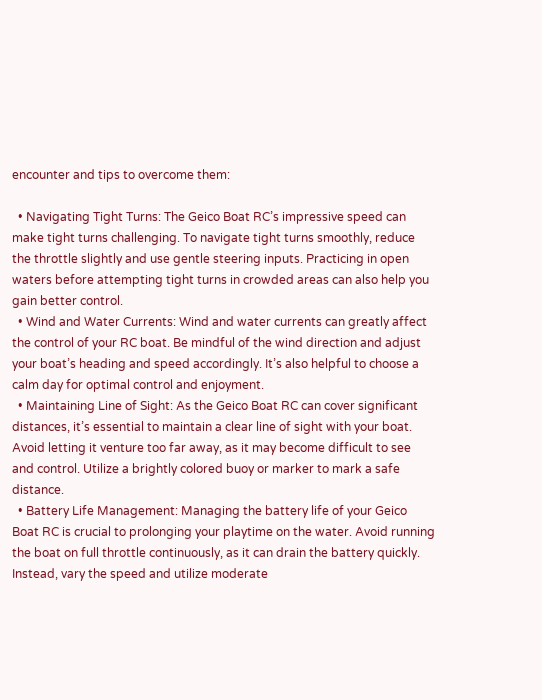encounter and tips to overcome them:

  • Navigating Tight Turns: The Geico Boat RC’s impressive speed can make tight turns challenging. To navigate tight turns smoothly, reduce the throttle slightly and use gentle steering inputs. Practicing in open waters before attempting tight turns in crowded areas can also help you gain better control.
  • Wind and Water Currents: Wind and water currents can greatly affect the control of your RC boat. Be mindful of the wind direction and adjust your boat’s heading and speed accordingly. It’s also helpful to choose a calm day for optimal control and enjoyment.
  • Maintaining Line of Sight: As the Geico Boat RC can cover significant distances, it’s essential to maintain a clear line of sight with your boat. Avoid letting it venture too far away, as it may become difficult to see and control. Utilize a brightly colored buoy or marker to mark a safe distance.
  • Battery Life Management: Managing the battery life of your Geico Boat RC is crucial to prolonging your playtime on the water. Avoid running the boat on full throttle continuously, as it can drain the battery quickly. Instead, vary the speed and utilize moderate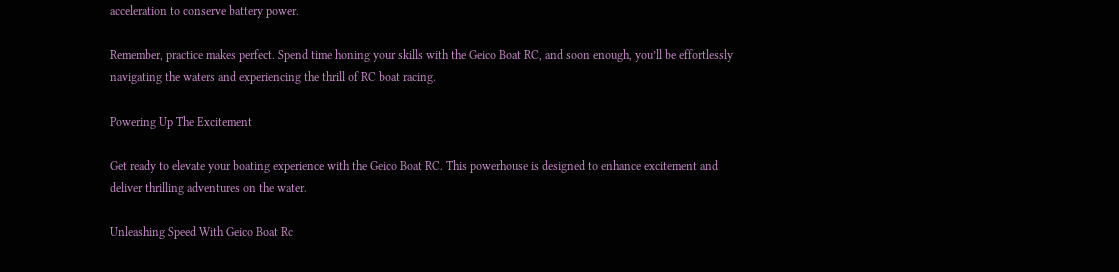acceleration to conserve battery power.

Remember, practice makes perfect. Spend time honing your skills with the Geico Boat RC, and soon enough, you’ll be effortlessly navigating the waters and experiencing the thrill of RC boat racing.

Powering Up The Excitement

Get ready to elevate your boating experience with the Geico Boat RC. This powerhouse is designed to enhance excitement and deliver thrilling adventures on the water.

Unleashing Speed With Geico Boat Rc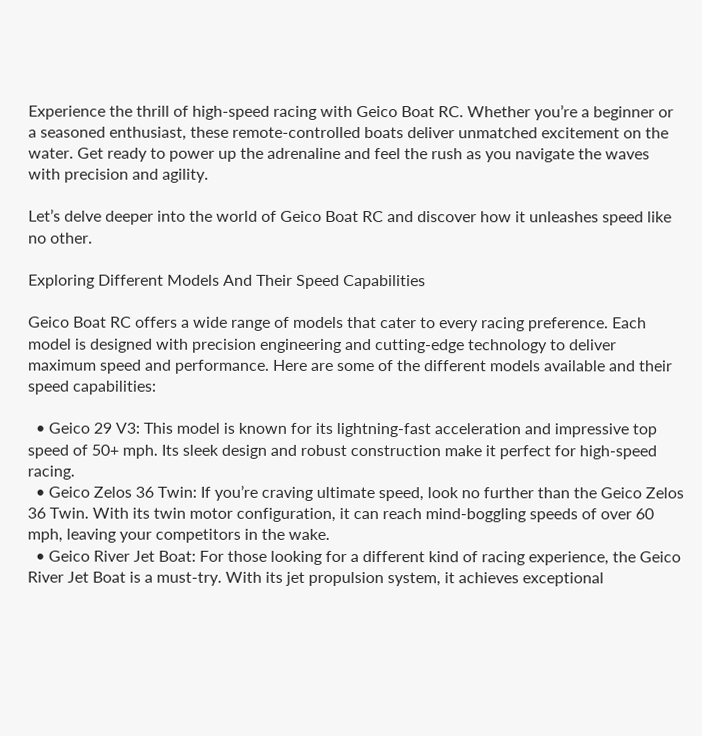Experience the thrill of high-speed racing with Geico Boat RC. Whether you’re a beginner or a seasoned enthusiast, these remote-controlled boats deliver unmatched excitement on the water. Get ready to power up the adrenaline and feel the rush as you navigate the waves with precision and agility.

Let’s delve deeper into the world of Geico Boat RC and discover how it unleashes speed like no other.

Exploring Different Models And Their Speed Capabilities

Geico Boat RC offers a wide range of models that cater to every racing preference. Each model is designed with precision engineering and cutting-edge technology to deliver maximum speed and performance. Here are some of the different models available and their speed capabilities:

  • Geico 29 V3: This model is known for its lightning-fast acceleration and impressive top speed of 50+ mph. Its sleek design and robust construction make it perfect for high-speed racing.
  • Geico Zelos 36 Twin: If you’re craving ultimate speed, look no further than the Geico Zelos 36 Twin. With its twin motor configuration, it can reach mind-boggling speeds of over 60 mph, leaving your competitors in the wake.
  • Geico River Jet Boat: For those looking for a different kind of racing experience, the Geico River Jet Boat is a must-try. With its jet propulsion system, it achieves exceptional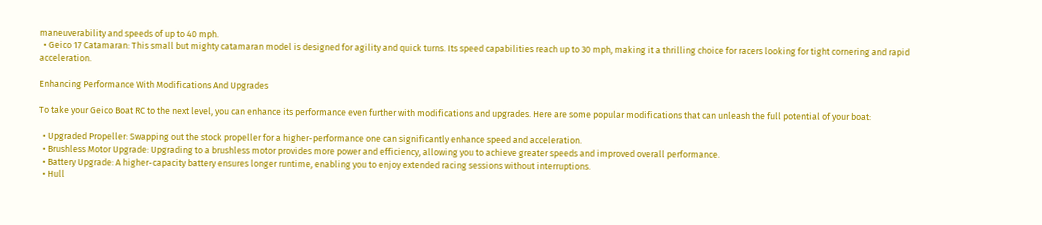maneuverability and speeds of up to 40 mph.
  • Geico 17 Catamaran: This small but mighty catamaran model is designed for agility and quick turns. Its speed capabilities reach up to 30 mph, making it a thrilling choice for racers looking for tight cornering and rapid acceleration.

Enhancing Performance With Modifications And Upgrades

To take your Geico Boat RC to the next level, you can enhance its performance even further with modifications and upgrades. Here are some popular modifications that can unleash the full potential of your boat:

  • Upgraded Propeller: Swapping out the stock propeller for a higher-performance one can significantly enhance speed and acceleration.
  • Brushless Motor Upgrade: Upgrading to a brushless motor provides more power and efficiency, allowing you to achieve greater speeds and improved overall performance.
  • Battery Upgrade: A higher-capacity battery ensures longer runtime, enabling you to enjoy extended racing sessions without interruptions.
  • Hull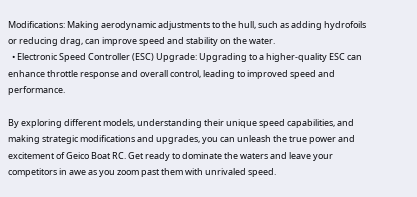Modifications: Making aerodynamic adjustments to the hull, such as adding hydrofoils or reducing drag, can improve speed and stability on the water.
  • Electronic Speed Controller (ESC) Upgrade: Upgrading to a higher-quality ESC can enhance throttle response and overall control, leading to improved speed and performance.

By exploring different models, understanding their unique speed capabilities, and making strategic modifications and upgrades, you can unleash the true power and excitement of Geico Boat RC. Get ready to dominate the waters and leave your competitors in awe as you zoom past them with unrivaled speed.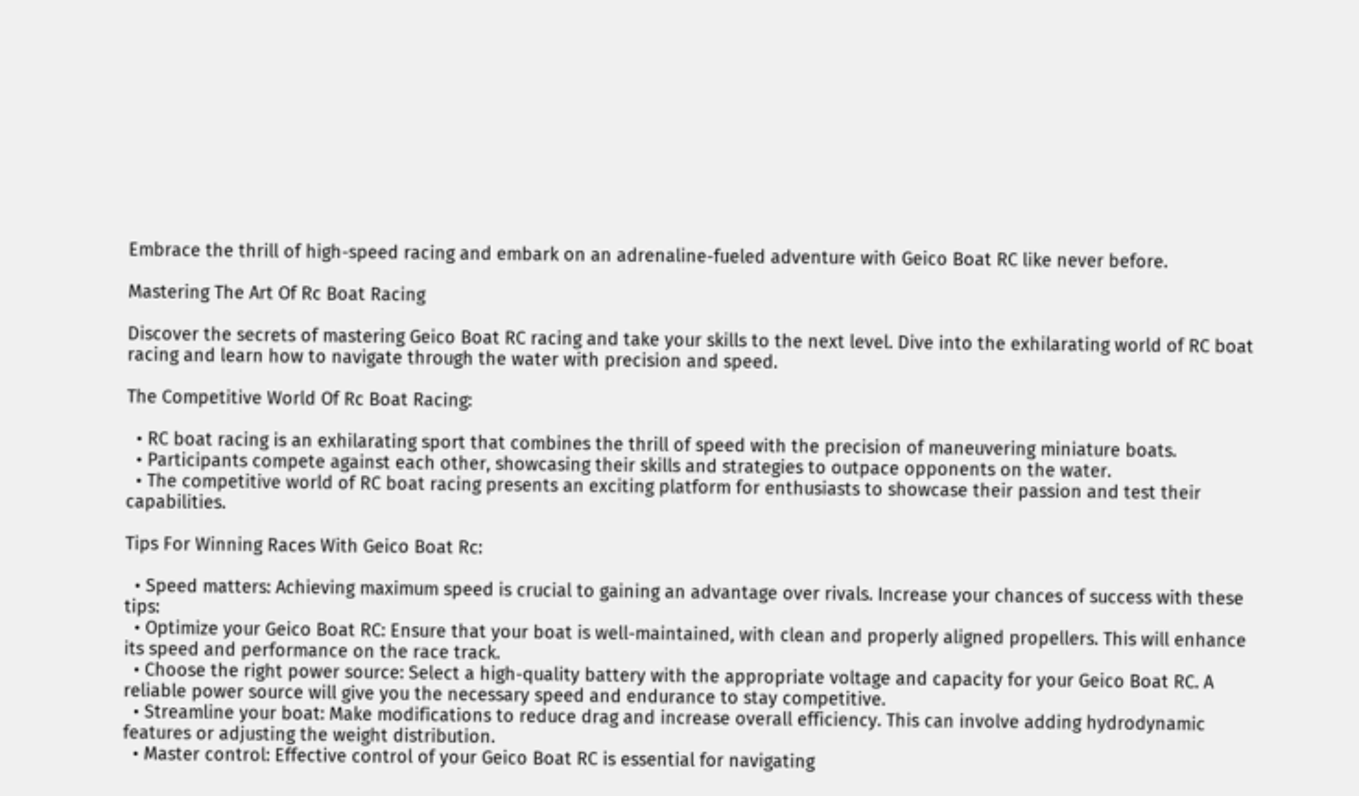Embrace the thrill of high-speed racing and embark on an adrenaline-fueled adventure with Geico Boat RC like never before.

Mastering The Art Of Rc Boat Racing

Discover the secrets of mastering Geico Boat RC racing and take your skills to the next level. Dive into the exhilarating world of RC boat racing and learn how to navigate through the water with precision and speed.

The Competitive World Of Rc Boat Racing:

  • RC boat racing is an exhilarating sport that combines the thrill of speed with the precision of maneuvering miniature boats.
  • Participants compete against each other, showcasing their skills and strategies to outpace opponents on the water.
  • The competitive world of RC boat racing presents an exciting platform for enthusiasts to showcase their passion and test their capabilities.

Tips For Winning Races With Geico Boat Rc:

  • Speed matters: Achieving maximum speed is crucial to gaining an advantage over rivals. Increase your chances of success with these tips:
  • Optimize your Geico Boat RC: Ensure that your boat is well-maintained, with clean and properly aligned propellers. This will enhance its speed and performance on the race track.
  • Choose the right power source: Select a high-quality battery with the appropriate voltage and capacity for your Geico Boat RC. A reliable power source will give you the necessary speed and endurance to stay competitive.
  • Streamline your boat: Make modifications to reduce drag and increase overall efficiency. This can involve adding hydrodynamic features or adjusting the weight distribution.
  • Master control: Effective control of your Geico Boat RC is essential for navigating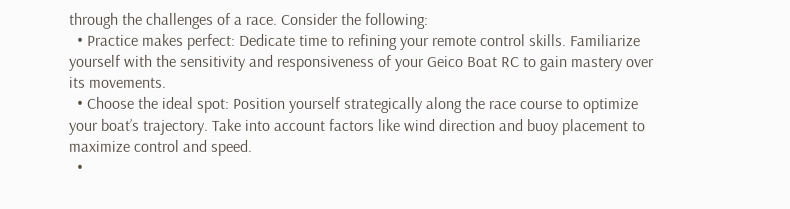through the challenges of a race. Consider the following:
  • Practice makes perfect: Dedicate time to refining your remote control skills. Familiarize yourself with the sensitivity and responsiveness of your Geico Boat RC to gain mastery over its movements.
  • Choose the ideal spot: Position yourself strategically along the race course to optimize your boat’s trajectory. Take into account factors like wind direction and buoy placement to maximize control and speed.
  •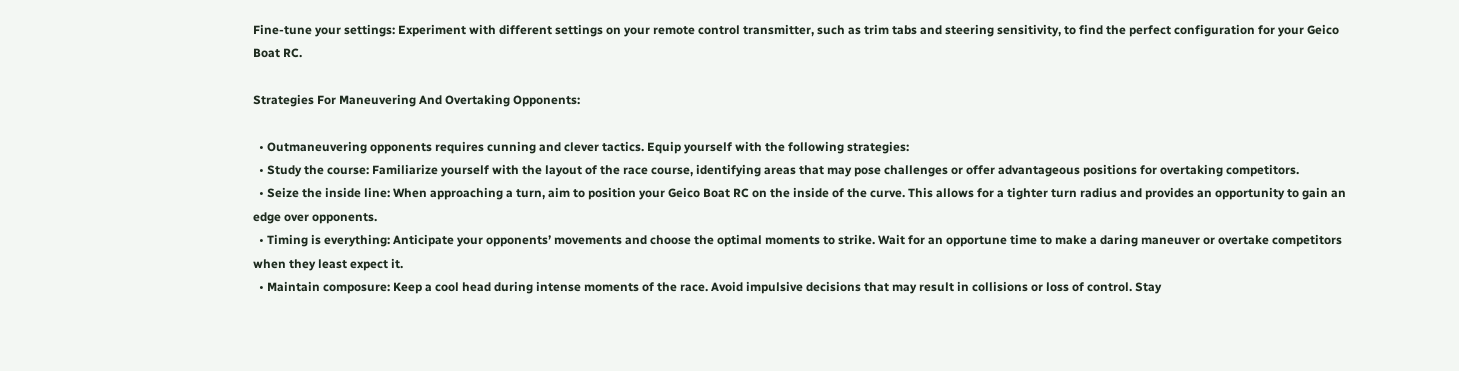Fine-tune your settings: Experiment with different settings on your remote control transmitter, such as trim tabs and steering sensitivity, to find the perfect configuration for your Geico Boat RC.

Strategies For Maneuvering And Overtaking Opponents:

  • Outmaneuvering opponents requires cunning and clever tactics. Equip yourself with the following strategies:
  • Study the course: Familiarize yourself with the layout of the race course, identifying areas that may pose challenges or offer advantageous positions for overtaking competitors.
  • Seize the inside line: When approaching a turn, aim to position your Geico Boat RC on the inside of the curve. This allows for a tighter turn radius and provides an opportunity to gain an edge over opponents.
  • Timing is everything: Anticipate your opponents’ movements and choose the optimal moments to strike. Wait for an opportune time to make a daring maneuver or overtake competitors when they least expect it.
  • Maintain composure: Keep a cool head during intense moments of the race. Avoid impulsive decisions that may result in collisions or loss of control. Stay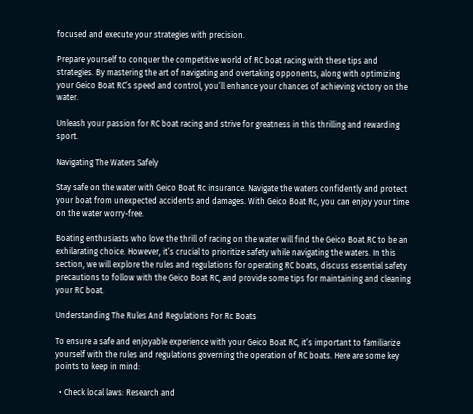focused and execute your strategies with precision.

Prepare yourself to conquer the competitive world of RC boat racing with these tips and strategies. By mastering the art of navigating and overtaking opponents, along with optimizing your Geico Boat RC’s speed and control, you’ll enhance your chances of achieving victory on the water.

Unleash your passion for RC boat racing and strive for greatness in this thrilling and rewarding sport.

Navigating The Waters Safely

Stay safe on the water with Geico Boat Rc insurance. Navigate the waters confidently and protect your boat from unexpected accidents and damages. With Geico Boat Rc, you can enjoy your time on the water worry-free.

Boating enthusiasts who love the thrill of racing on the water will find the Geico Boat RC to be an exhilarating choice. However, it’s crucial to prioritize safety while navigating the waters. In this section, we will explore the rules and regulations for operating RC boats, discuss essential safety precautions to follow with the Geico Boat RC, and provide some tips for maintaining and cleaning your RC boat.

Understanding The Rules And Regulations For Rc Boats

To ensure a safe and enjoyable experience with your Geico Boat RC, it’s important to familiarize yourself with the rules and regulations governing the operation of RC boats. Here are some key points to keep in mind:

  • Check local laws: Research and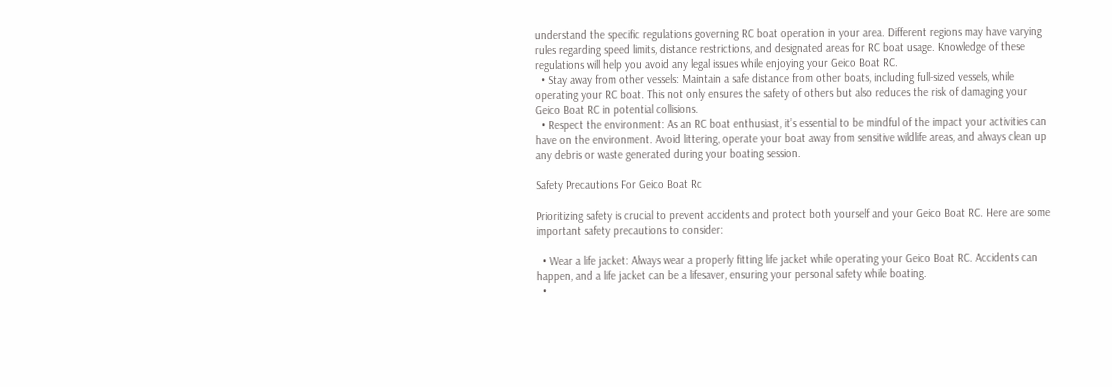understand the specific regulations governing RC boat operation in your area. Different regions may have varying rules regarding speed limits, distance restrictions, and designated areas for RC boat usage. Knowledge of these regulations will help you avoid any legal issues while enjoying your Geico Boat RC.
  • Stay away from other vessels: Maintain a safe distance from other boats, including full-sized vessels, while operating your RC boat. This not only ensures the safety of others but also reduces the risk of damaging your Geico Boat RC in potential collisions.
  • Respect the environment: As an RC boat enthusiast, it’s essential to be mindful of the impact your activities can have on the environment. Avoid littering, operate your boat away from sensitive wildlife areas, and always clean up any debris or waste generated during your boating session.

Safety Precautions For Geico Boat Rc

Prioritizing safety is crucial to prevent accidents and protect both yourself and your Geico Boat RC. Here are some important safety precautions to consider:

  • Wear a life jacket: Always wear a properly fitting life jacket while operating your Geico Boat RC. Accidents can happen, and a life jacket can be a lifesaver, ensuring your personal safety while boating.
  •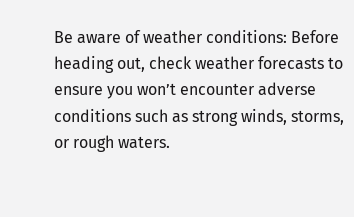Be aware of weather conditions: Before heading out, check weather forecasts to ensure you won’t encounter adverse conditions such as strong winds, storms, or rough waters.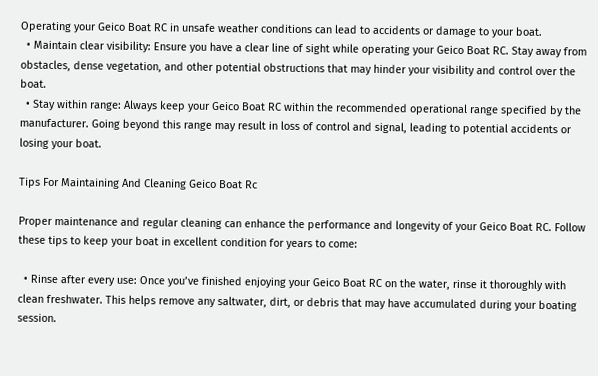Operating your Geico Boat RC in unsafe weather conditions can lead to accidents or damage to your boat.
  • Maintain clear visibility: Ensure you have a clear line of sight while operating your Geico Boat RC. Stay away from obstacles, dense vegetation, and other potential obstructions that may hinder your visibility and control over the boat.
  • Stay within range: Always keep your Geico Boat RC within the recommended operational range specified by the manufacturer. Going beyond this range may result in loss of control and signal, leading to potential accidents or losing your boat.

Tips For Maintaining And Cleaning Geico Boat Rc

Proper maintenance and regular cleaning can enhance the performance and longevity of your Geico Boat RC. Follow these tips to keep your boat in excellent condition for years to come:

  • Rinse after every use: Once you’ve finished enjoying your Geico Boat RC on the water, rinse it thoroughly with clean freshwater. This helps remove any saltwater, dirt, or debris that may have accumulated during your boating session.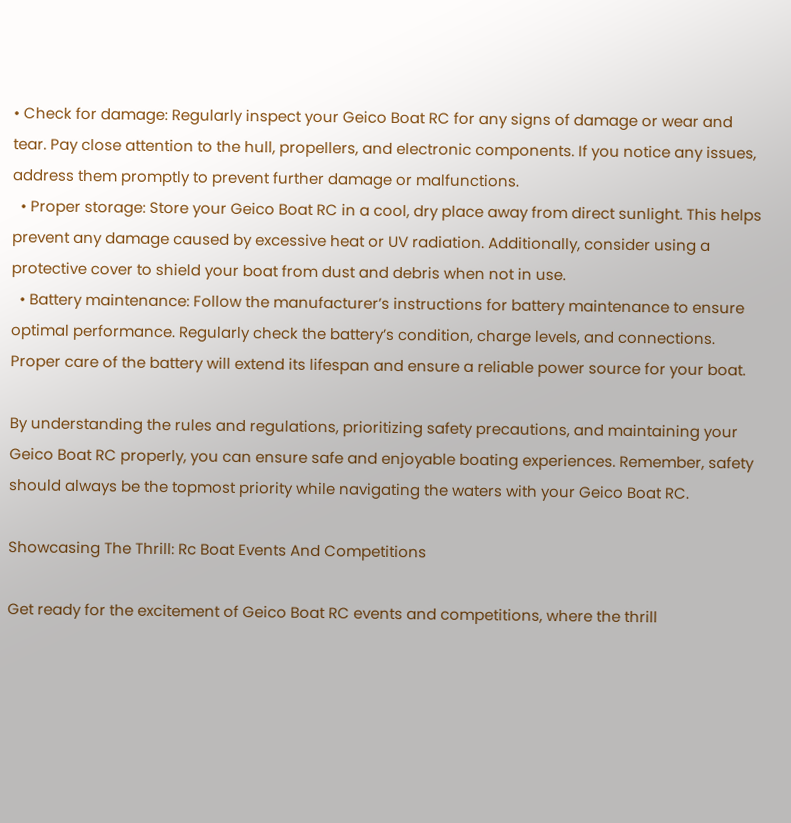• Check for damage: Regularly inspect your Geico Boat RC for any signs of damage or wear and tear. Pay close attention to the hull, propellers, and electronic components. If you notice any issues, address them promptly to prevent further damage or malfunctions.
  • Proper storage: Store your Geico Boat RC in a cool, dry place away from direct sunlight. This helps prevent any damage caused by excessive heat or UV radiation. Additionally, consider using a protective cover to shield your boat from dust and debris when not in use.
  • Battery maintenance: Follow the manufacturer’s instructions for battery maintenance to ensure optimal performance. Regularly check the battery’s condition, charge levels, and connections. Proper care of the battery will extend its lifespan and ensure a reliable power source for your boat.

By understanding the rules and regulations, prioritizing safety precautions, and maintaining your Geico Boat RC properly, you can ensure safe and enjoyable boating experiences. Remember, safety should always be the topmost priority while navigating the waters with your Geico Boat RC.

Showcasing The Thrill: Rc Boat Events And Competitions

Get ready for the excitement of Geico Boat RC events and competitions, where the thrill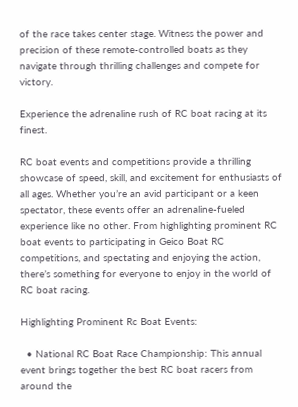of the race takes center stage. Witness the power and precision of these remote-controlled boats as they navigate through thrilling challenges and compete for victory.

Experience the adrenaline rush of RC boat racing at its finest.

RC boat events and competitions provide a thrilling showcase of speed, skill, and excitement for enthusiasts of all ages. Whether you’re an avid participant or a keen spectator, these events offer an adrenaline-fueled experience like no other. From highlighting prominent RC boat events to participating in Geico Boat RC competitions, and spectating and enjoying the action, there’s something for everyone to enjoy in the world of RC boat racing.

Highlighting Prominent Rc Boat Events:

  • National RC Boat Race Championship: This annual event brings together the best RC boat racers from around the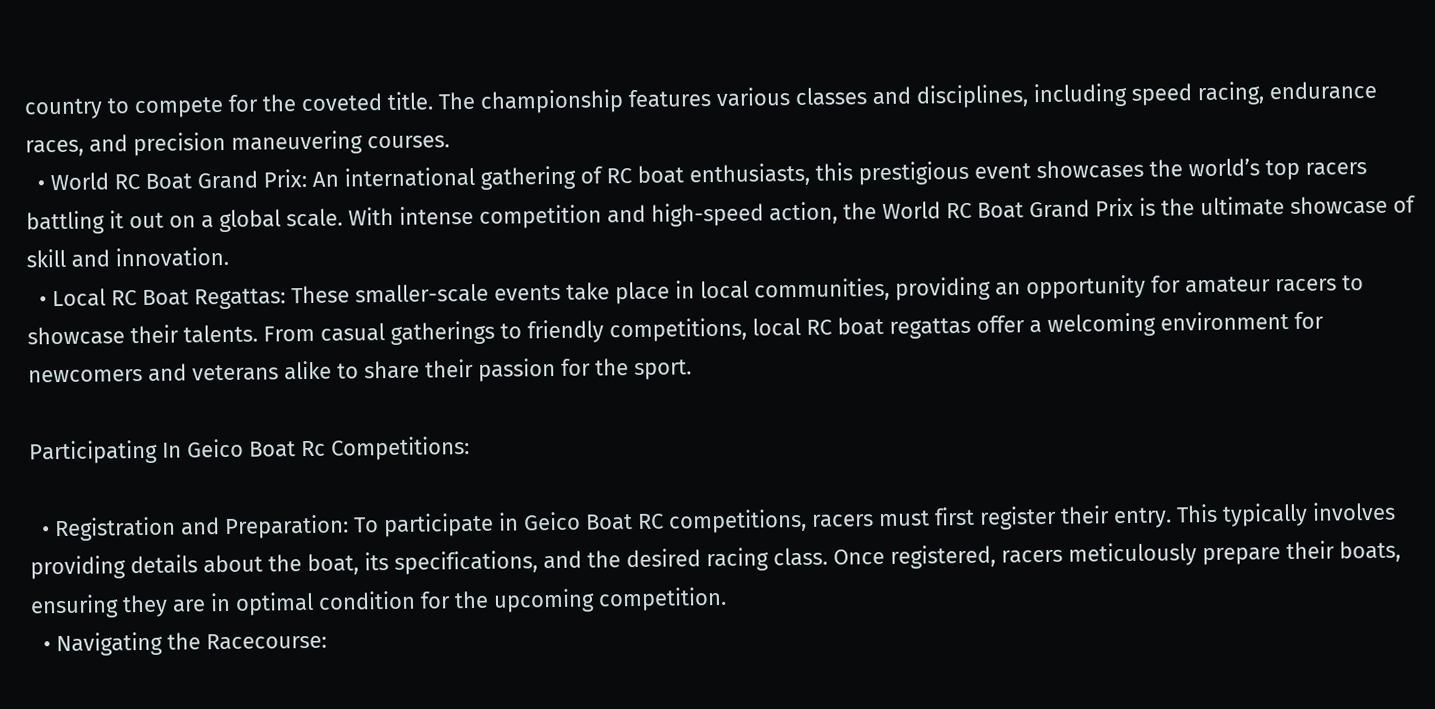country to compete for the coveted title. The championship features various classes and disciplines, including speed racing, endurance races, and precision maneuvering courses.
  • World RC Boat Grand Prix: An international gathering of RC boat enthusiasts, this prestigious event showcases the world’s top racers battling it out on a global scale. With intense competition and high-speed action, the World RC Boat Grand Prix is the ultimate showcase of skill and innovation.
  • Local RC Boat Regattas: These smaller-scale events take place in local communities, providing an opportunity for amateur racers to showcase their talents. From casual gatherings to friendly competitions, local RC boat regattas offer a welcoming environment for newcomers and veterans alike to share their passion for the sport.

Participating In Geico Boat Rc Competitions:

  • Registration and Preparation: To participate in Geico Boat RC competitions, racers must first register their entry. This typically involves providing details about the boat, its specifications, and the desired racing class. Once registered, racers meticulously prepare their boats, ensuring they are in optimal condition for the upcoming competition.
  • Navigating the Racecourse: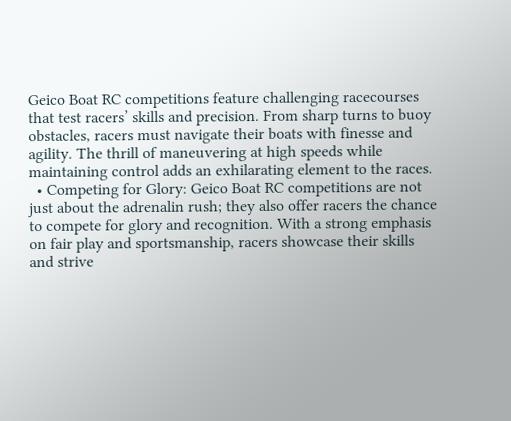Geico Boat RC competitions feature challenging racecourses that test racers’ skills and precision. From sharp turns to buoy obstacles, racers must navigate their boats with finesse and agility. The thrill of maneuvering at high speeds while maintaining control adds an exhilarating element to the races.
  • Competing for Glory: Geico Boat RC competitions are not just about the adrenalin rush; they also offer racers the chance to compete for glory and recognition. With a strong emphasis on fair play and sportsmanship, racers showcase their skills and strive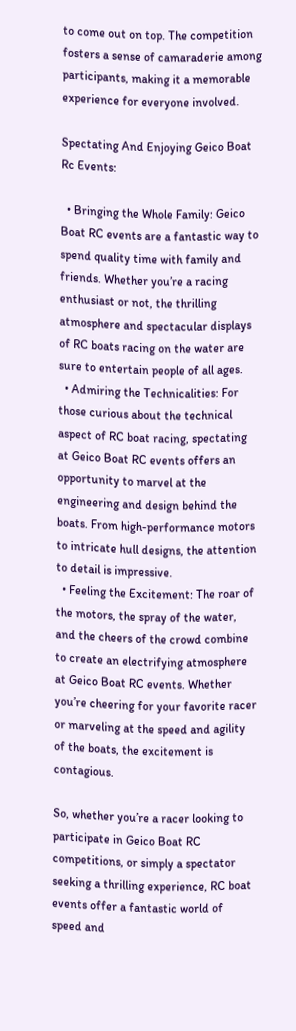to come out on top. The competition fosters a sense of camaraderie among participants, making it a memorable experience for everyone involved.

Spectating And Enjoying Geico Boat Rc Events:

  • Bringing the Whole Family: Geico Boat RC events are a fantastic way to spend quality time with family and friends. Whether you’re a racing enthusiast or not, the thrilling atmosphere and spectacular displays of RC boats racing on the water are sure to entertain people of all ages.
  • Admiring the Technicalities: For those curious about the technical aspect of RC boat racing, spectating at Geico Boat RC events offers an opportunity to marvel at the engineering and design behind the boats. From high-performance motors to intricate hull designs, the attention to detail is impressive.
  • Feeling the Excitement: The roar of the motors, the spray of the water, and the cheers of the crowd combine to create an electrifying atmosphere at Geico Boat RC events. Whether you’re cheering for your favorite racer or marveling at the speed and agility of the boats, the excitement is contagious.

So, whether you’re a racer looking to participate in Geico Boat RC competitions, or simply a spectator seeking a thrilling experience, RC boat events offer a fantastic world of speed and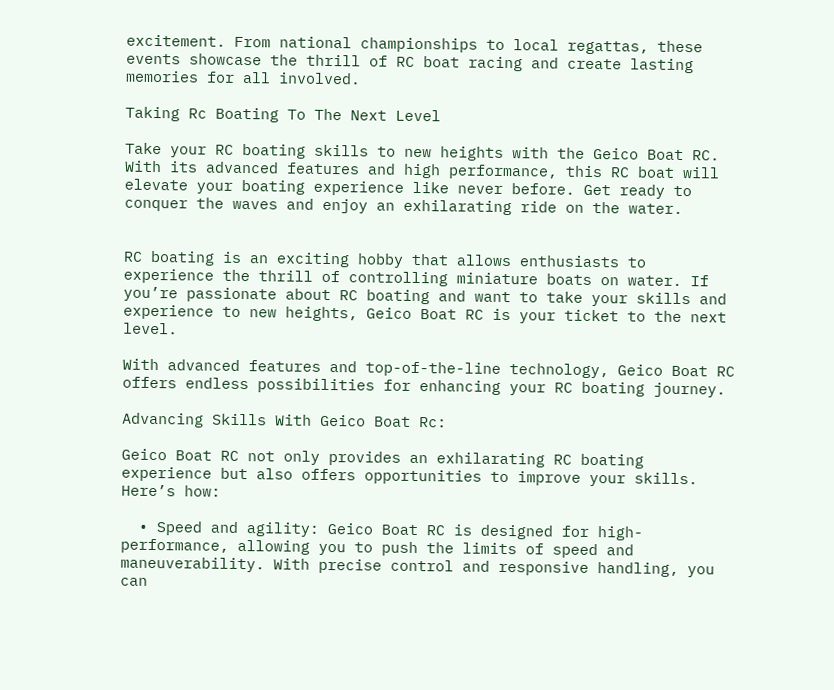excitement. From national championships to local regattas, these events showcase the thrill of RC boat racing and create lasting memories for all involved.

Taking Rc Boating To The Next Level

Take your RC boating skills to new heights with the Geico Boat RC. With its advanced features and high performance, this RC boat will elevate your boating experience like never before. Get ready to conquer the waves and enjoy an exhilarating ride on the water.


RC boating is an exciting hobby that allows enthusiasts to experience the thrill of controlling miniature boats on water. If you’re passionate about RC boating and want to take your skills and experience to new heights, Geico Boat RC is your ticket to the next level.

With advanced features and top-of-the-line technology, Geico Boat RC offers endless possibilities for enhancing your RC boating journey.

Advancing Skills With Geico Boat Rc:

Geico Boat RC not only provides an exhilarating RC boating experience but also offers opportunities to improve your skills. Here’s how:

  • Speed and agility: Geico Boat RC is designed for high-performance, allowing you to push the limits of speed and maneuverability. With precise control and responsive handling, you can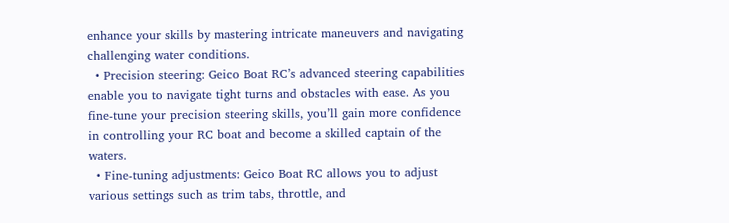enhance your skills by mastering intricate maneuvers and navigating challenging water conditions.
  • Precision steering: Geico Boat RC’s advanced steering capabilities enable you to navigate tight turns and obstacles with ease. As you fine-tune your precision steering skills, you’ll gain more confidence in controlling your RC boat and become a skilled captain of the waters.
  • Fine-tuning adjustments: Geico Boat RC allows you to adjust various settings such as trim tabs, throttle, and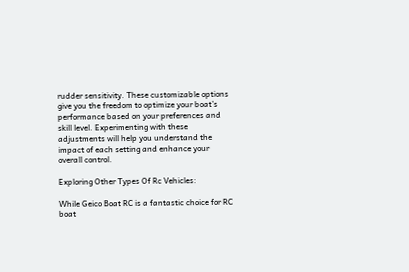rudder sensitivity. These customizable options give you the freedom to optimize your boat’s performance based on your preferences and skill level. Experimenting with these adjustments will help you understand the impact of each setting and enhance your overall control.

Exploring Other Types Of Rc Vehicles:

While Geico Boat RC is a fantastic choice for RC boat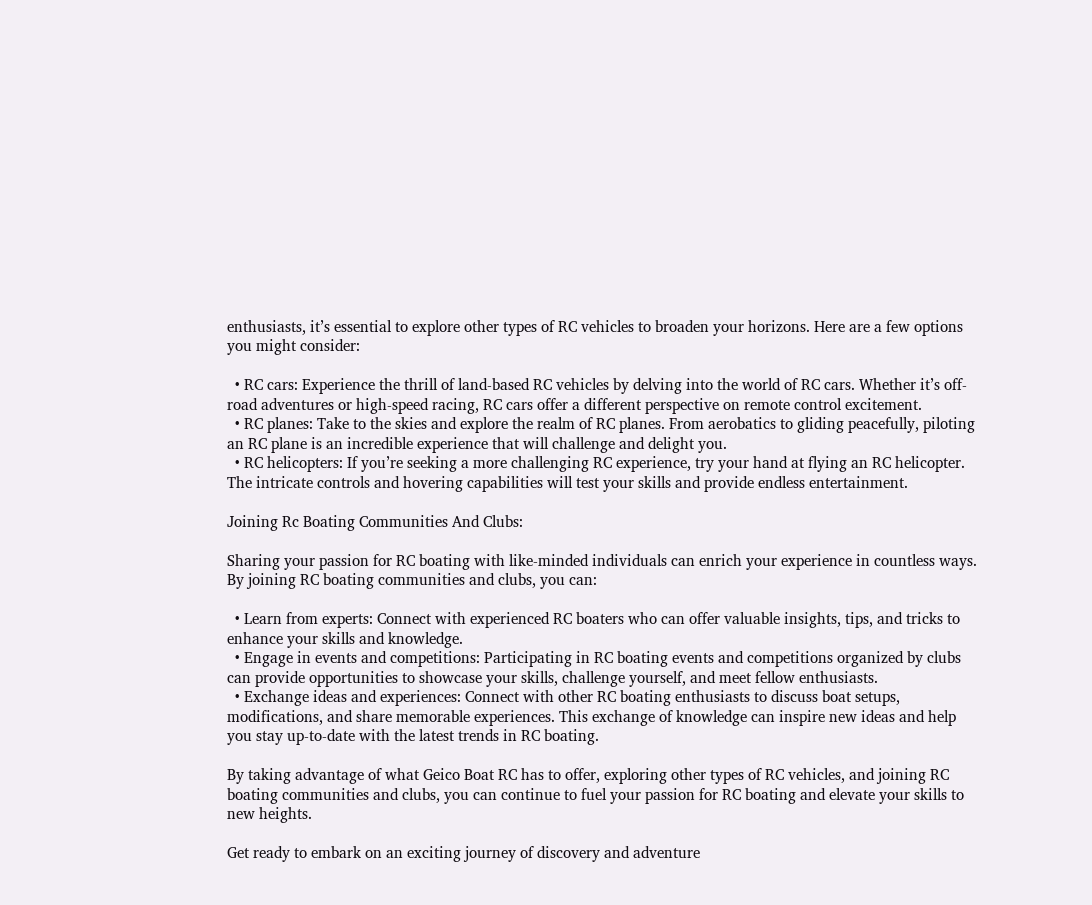enthusiasts, it’s essential to explore other types of RC vehicles to broaden your horizons. Here are a few options you might consider:

  • RC cars: Experience the thrill of land-based RC vehicles by delving into the world of RC cars. Whether it’s off-road adventures or high-speed racing, RC cars offer a different perspective on remote control excitement.
  • RC planes: Take to the skies and explore the realm of RC planes. From aerobatics to gliding peacefully, piloting an RC plane is an incredible experience that will challenge and delight you.
  • RC helicopters: If you’re seeking a more challenging RC experience, try your hand at flying an RC helicopter. The intricate controls and hovering capabilities will test your skills and provide endless entertainment.

Joining Rc Boating Communities And Clubs:

Sharing your passion for RC boating with like-minded individuals can enrich your experience in countless ways. By joining RC boating communities and clubs, you can:

  • Learn from experts: Connect with experienced RC boaters who can offer valuable insights, tips, and tricks to enhance your skills and knowledge.
  • Engage in events and competitions: Participating in RC boating events and competitions organized by clubs can provide opportunities to showcase your skills, challenge yourself, and meet fellow enthusiasts.
  • Exchange ideas and experiences: Connect with other RC boating enthusiasts to discuss boat setups, modifications, and share memorable experiences. This exchange of knowledge can inspire new ideas and help you stay up-to-date with the latest trends in RC boating.

By taking advantage of what Geico Boat RC has to offer, exploring other types of RC vehicles, and joining RC boating communities and clubs, you can continue to fuel your passion for RC boating and elevate your skills to new heights.

Get ready to embark on an exciting journey of discovery and adventure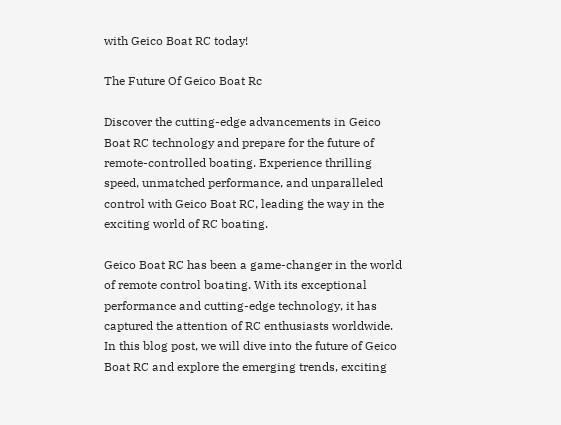with Geico Boat RC today!

The Future Of Geico Boat Rc

Discover the cutting-edge advancements in Geico Boat RC technology and prepare for the future of remote-controlled boating. Experience thrilling speed, unmatched performance, and unparalleled control with Geico Boat RC, leading the way in the exciting world of RC boating.

Geico Boat RC has been a game-changer in the world of remote control boating. With its exceptional performance and cutting-edge technology, it has captured the attention of RC enthusiasts worldwide. In this blog post, we will dive into the future of Geico Boat RC and explore the emerging trends, exciting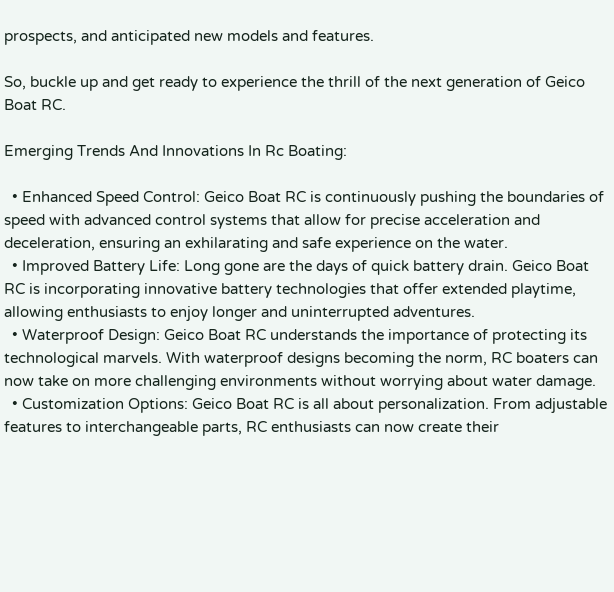prospects, and anticipated new models and features.

So, buckle up and get ready to experience the thrill of the next generation of Geico Boat RC.

Emerging Trends And Innovations In Rc Boating:

  • Enhanced Speed Control: Geico Boat RC is continuously pushing the boundaries of speed with advanced control systems that allow for precise acceleration and deceleration, ensuring an exhilarating and safe experience on the water.
  • Improved Battery Life: Long gone are the days of quick battery drain. Geico Boat RC is incorporating innovative battery technologies that offer extended playtime, allowing enthusiasts to enjoy longer and uninterrupted adventures.
  • Waterproof Design: Geico Boat RC understands the importance of protecting its technological marvels. With waterproof designs becoming the norm, RC boaters can now take on more challenging environments without worrying about water damage.
  • Customization Options: Geico Boat RC is all about personalization. From adjustable features to interchangeable parts, RC enthusiasts can now create their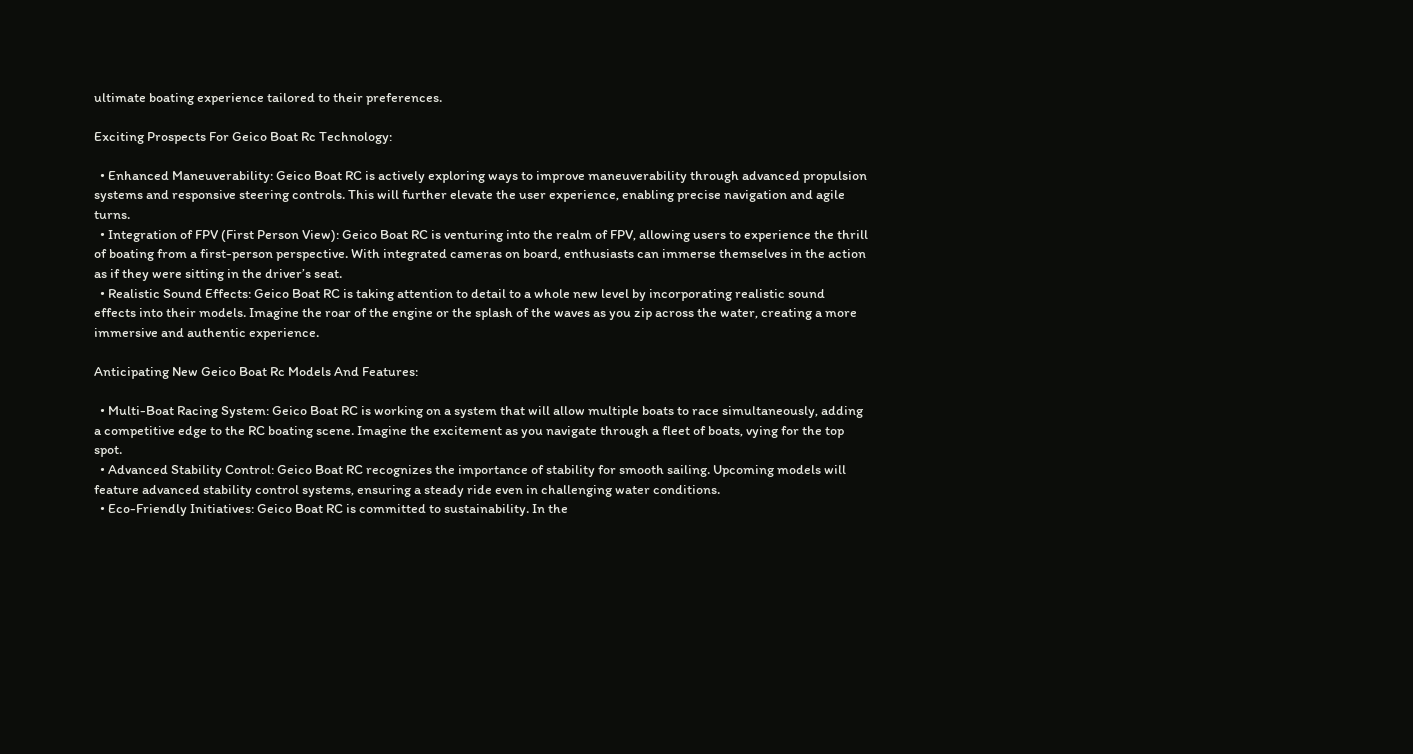ultimate boating experience tailored to their preferences.

Exciting Prospects For Geico Boat Rc Technology:

  • Enhanced Maneuverability: Geico Boat RC is actively exploring ways to improve maneuverability through advanced propulsion systems and responsive steering controls. This will further elevate the user experience, enabling precise navigation and agile turns.
  • Integration of FPV (First Person View): Geico Boat RC is venturing into the realm of FPV, allowing users to experience the thrill of boating from a first-person perspective. With integrated cameras on board, enthusiasts can immerse themselves in the action as if they were sitting in the driver’s seat.
  • Realistic Sound Effects: Geico Boat RC is taking attention to detail to a whole new level by incorporating realistic sound effects into their models. Imagine the roar of the engine or the splash of the waves as you zip across the water, creating a more immersive and authentic experience.

Anticipating New Geico Boat Rc Models And Features:

  • Multi-Boat Racing System: Geico Boat RC is working on a system that will allow multiple boats to race simultaneously, adding a competitive edge to the RC boating scene. Imagine the excitement as you navigate through a fleet of boats, vying for the top spot.
  • Advanced Stability Control: Geico Boat RC recognizes the importance of stability for smooth sailing. Upcoming models will feature advanced stability control systems, ensuring a steady ride even in challenging water conditions.
  • Eco-Friendly Initiatives: Geico Boat RC is committed to sustainability. In the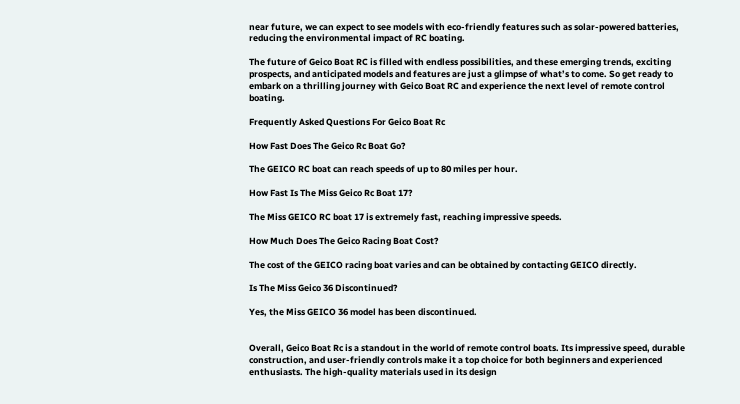near future, we can expect to see models with eco-friendly features such as solar-powered batteries, reducing the environmental impact of RC boating.

The future of Geico Boat RC is filled with endless possibilities, and these emerging trends, exciting prospects, and anticipated models and features are just a glimpse of what’s to come. So get ready to embark on a thrilling journey with Geico Boat RC and experience the next level of remote control boating.

Frequently Asked Questions For Geico Boat Rc

How Fast Does The Geico Rc Boat Go?

The GEICO RC boat can reach speeds of up to 80 miles per hour.

How Fast Is The Miss Geico Rc Boat 17?

The Miss GEICO RC boat 17 is extremely fast, reaching impressive speeds.

How Much Does The Geico Racing Boat Cost?

The cost of the GEICO racing boat varies and can be obtained by contacting GEICO directly.

Is The Miss Geico 36 Discontinued?

Yes, the Miss GEICO 36 model has been discontinued.


Overall, Geico Boat Rc is a standout in the world of remote control boats. Its impressive speed, durable construction, and user-friendly controls make it a top choice for both beginners and experienced enthusiasts. The high-quality materials used in its design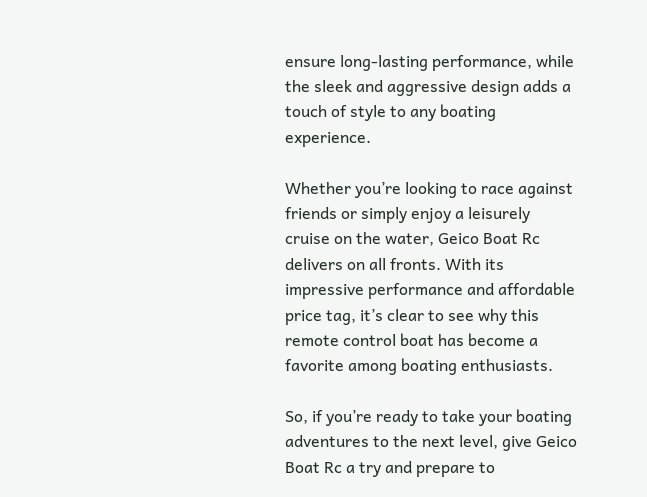ensure long-lasting performance, while the sleek and aggressive design adds a touch of style to any boating experience.

Whether you’re looking to race against friends or simply enjoy a leisurely cruise on the water, Geico Boat Rc delivers on all fronts. With its impressive performance and affordable price tag, it’s clear to see why this remote control boat has become a favorite among boating enthusiasts.

So, if you’re ready to take your boating adventures to the next level, give Geico Boat Rc a try and prepare to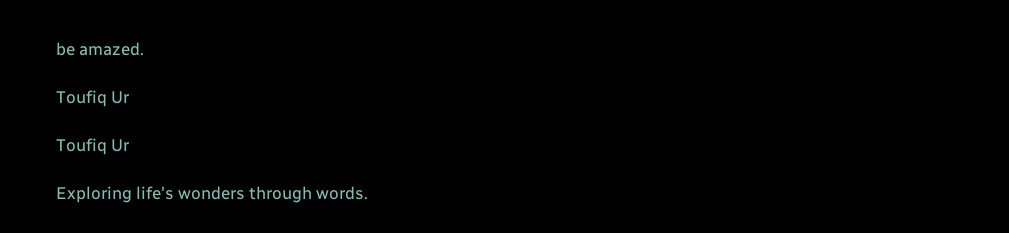be amazed.

Toufiq Ur

Toufiq Ur

Exploring life's wonders through words.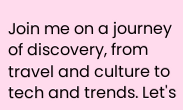Join me on a journey of discovery, from travel and culture to tech and trends. Let's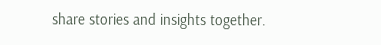share stories and insights together.